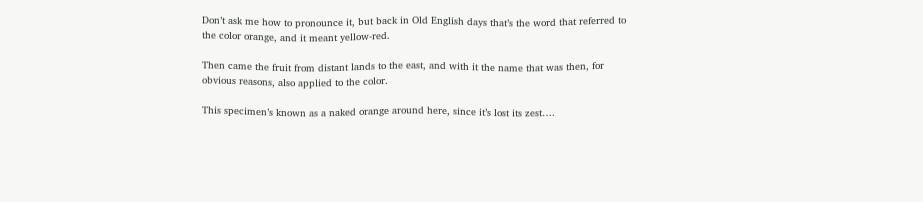Don’t ask me how to pronounce it, but back in Old English days that’s the word that referred to the color orange, and it meant yellow-red.

Then came the fruit from distant lands to the east, and with it the name that was then, for obvious reasons, also applied to the color.

This specimen’s known as a naked orange around here, since it’s lost its zest….